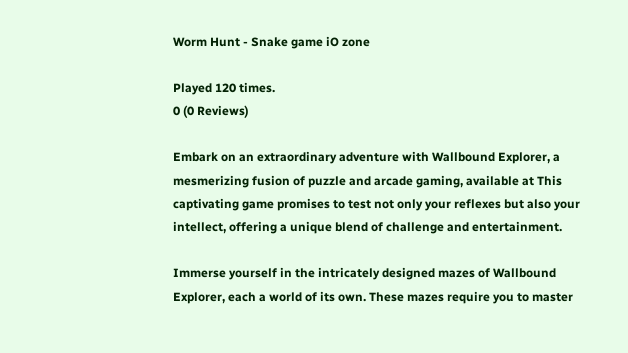Worm Hunt - Snake game iO zone

Played 120 times.
0 (0 Reviews)

Embark on an extraordinary adventure with Wallbound Explorer, a mesmerizing fusion of puzzle and arcade gaming, available at This captivating game promises to test not only your reflexes but also your intellect, offering a unique blend of challenge and entertainment.

Immerse yourself in the intricately designed mazes of Wallbound Explorer, each a world of its own. These mazes require you to master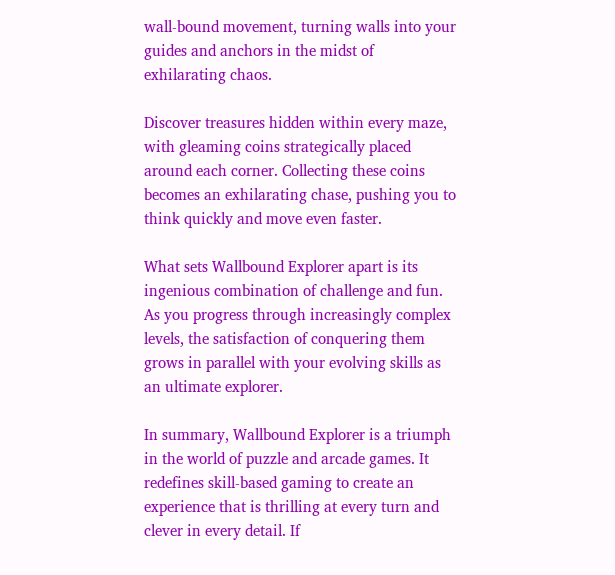wall-bound movement, turning walls into your guides and anchors in the midst of exhilarating chaos.

Discover treasures hidden within every maze, with gleaming coins strategically placed around each corner. Collecting these coins becomes an exhilarating chase, pushing you to think quickly and move even faster.

What sets Wallbound Explorer apart is its ingenious combination of challenge and fun. As you progress through increasingly complex levels, the satisfaction of conquering them grows in parallel with your evolving skills as an ultimate explorer.

In summary, Wallbound Explorer is a triumph in the world of puzzle and arcade games. It redefines skill-based gaming to create an experience that is thrilling at every turn and clever in every detail. If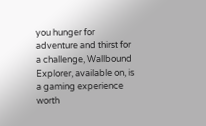you hunger for adventure and thirst for a challenge, Wallbound Explorer, available on, is a gaming experience worth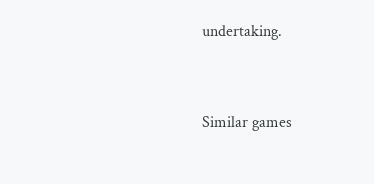undertaking.



Similar games